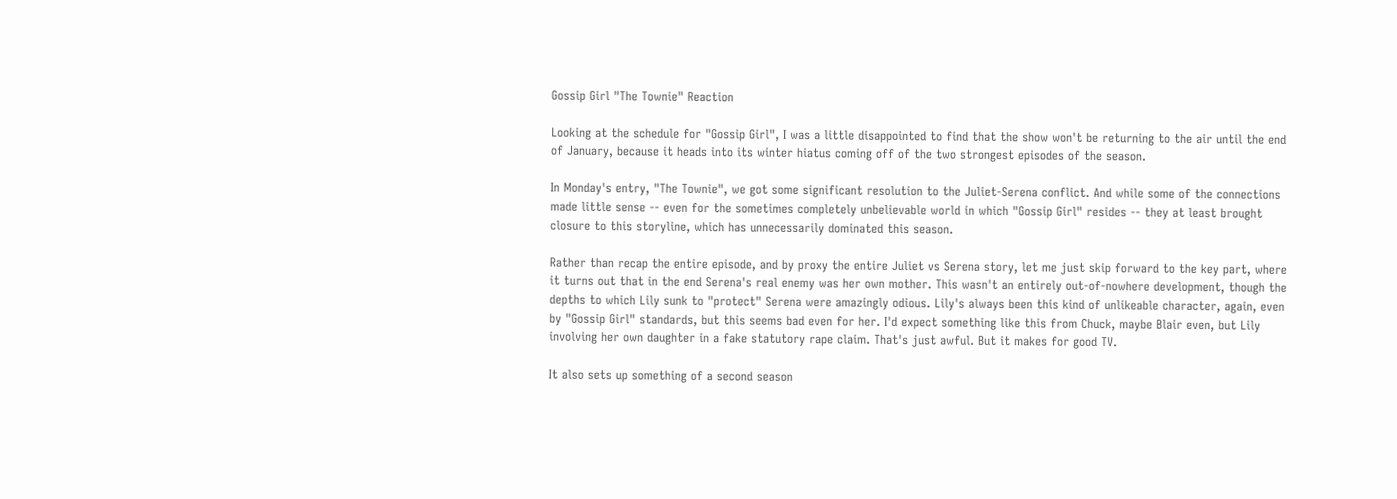Gossip Girl "The Townie" Reaction

Looking at the schedule for "Gossip Girl", I was a little disappointed to find that the show won't be returning to the air until the end of January, because it heads into its winter hiatus coming off of the two strongest episodes of the season.

In Monday's entry, "The Townie", we got some significant resolution to the Juliet-Serena conflict. And while some of the connections made little sense -- even for the sometimes completely unbelievable world in which "Gossip Girl" resides -- they at least brought closure to this storyline, which has unnecessarily dominated this season.

Rather than recap the entire episode, and by proxy the entire Juliet vs Serena story, let me just skip forward to the key part, where it turns out that in the end Serena's real enemy was her own mother. This wasn't an entirely out-of-nowhere development, though the depths to which Lily sunk to "protect" Serena were amazingly odious. Lily's always been this kind of unlikeable character, again, even by "Gossip Girl" standards, but this seems bad even for her. I'd expect something like this from Chuck, maybe Blair even, but Lily involving her own daughter in a fake statutory rape claim. That's just awful. But it makes for good TV.

It also sets up something of a second season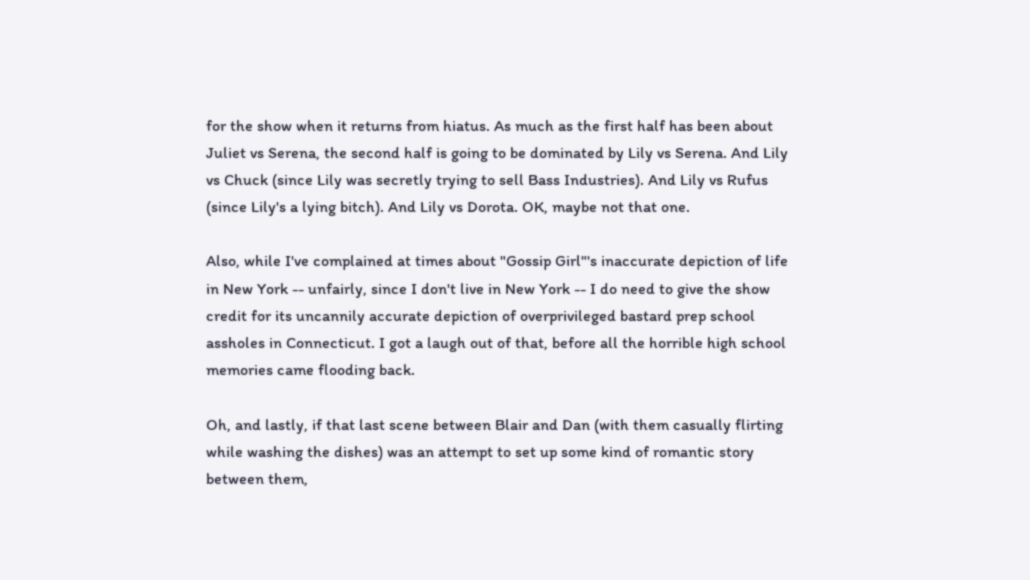for the show when it returns from hiatus. As much as the first half has been about Juliet vs Serena, the second half is going to be dominated by Lily vs Serena. And Lily vs Chuck (since Lily was secretly trying to sell Bass Industries). And Lily vs Rufus (since Lily's a lying bitch). And Lily vs Dorota. OK, maybe not that one.

Also, while I've complained at times about "Gossip Girl"'s inaccurate depiction of life in New York -- unfairly, since I don't live in New York -- I do need to give the show credit for its uncannily accurate depiction of overprivileged bastard prep school assholes in Connecticut. I got a laugh out of that, before all the horrible high school memories came flooding back.

Oh, and lastly, if that last scene between Blair and Dan (with them casually flirting while washing the dishes) was an attempt to set up some kind of romantic story between them,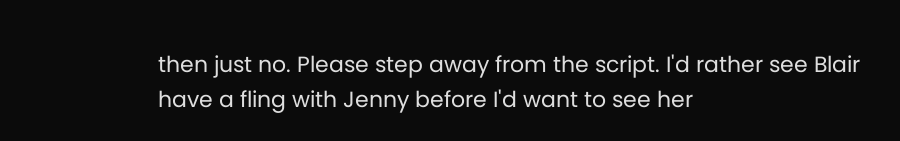then just no. Please step away from the script. I'd rather see Blair have a fling with Jenny before I'd want to see her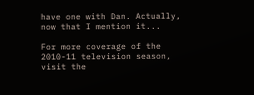have one with Dan. Actually, now that I mention it...

For more coverage of the 2010-11 television season, visit the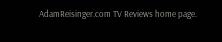AdamReisinger.com TV Reviews home page.